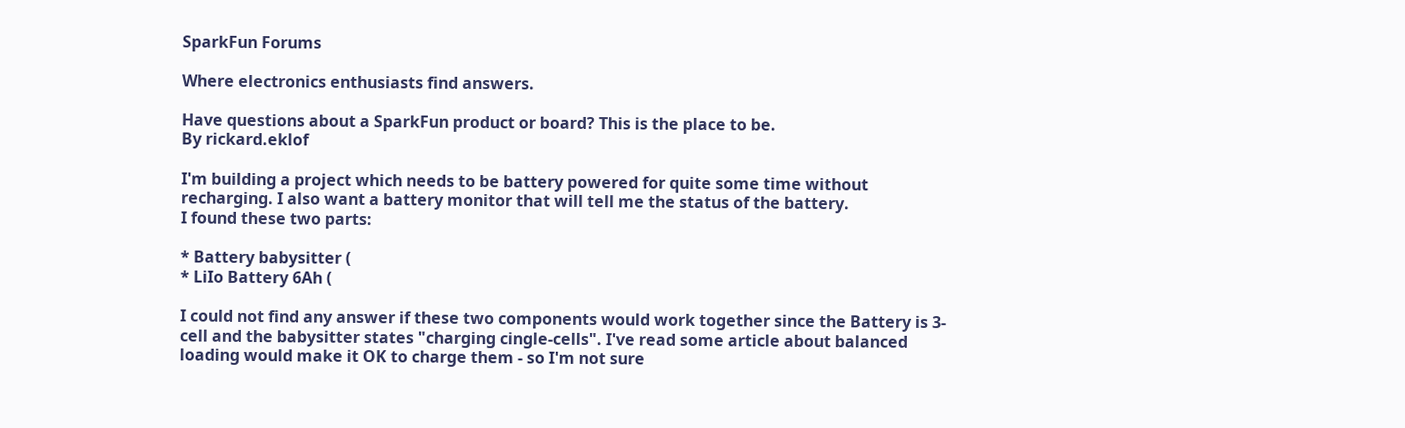SparkFun Forums

Where electronics enthusiasts find answers.

Have questions about a SparkFun product or board? This is the place to be.
By rickard.eklof

I'm building a project which needs to be battery powered for quite some time without recharging. I also want a battery monitor that will tell me the status of the battery.
I found these two parts:

* Battery babysitter (
* LiIo Battery 6Ah (

I could not find any answer if these two components would work together since the Battery is 3-cell and the babysitter states "charging cingle-cells". I've read some article about balanced loading would make it OK to charge them - so I'm not sure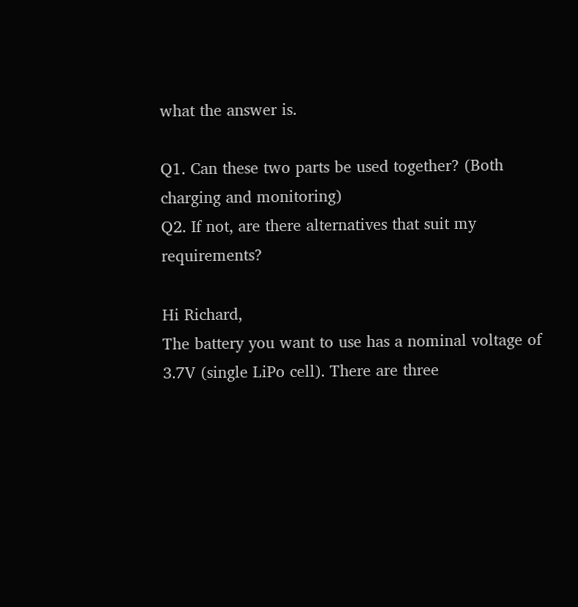what the answer is.

Q1. Can these two parts be used together? (Both charging and monitoring)
Q2. If not, are there alternatives that suit my requirements?

Hi Richard,
The battery you want to use has a nominal voltage of 3.7V (single LiPo cell). There are three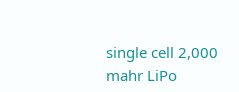single cell 2,000 mahr LiPo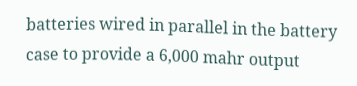batteries wired in parallel in the battery case to provide a 6,000 mahr output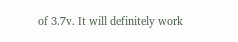of 3.7v. It will definitely work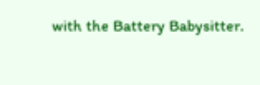with the Battery Babysitter.